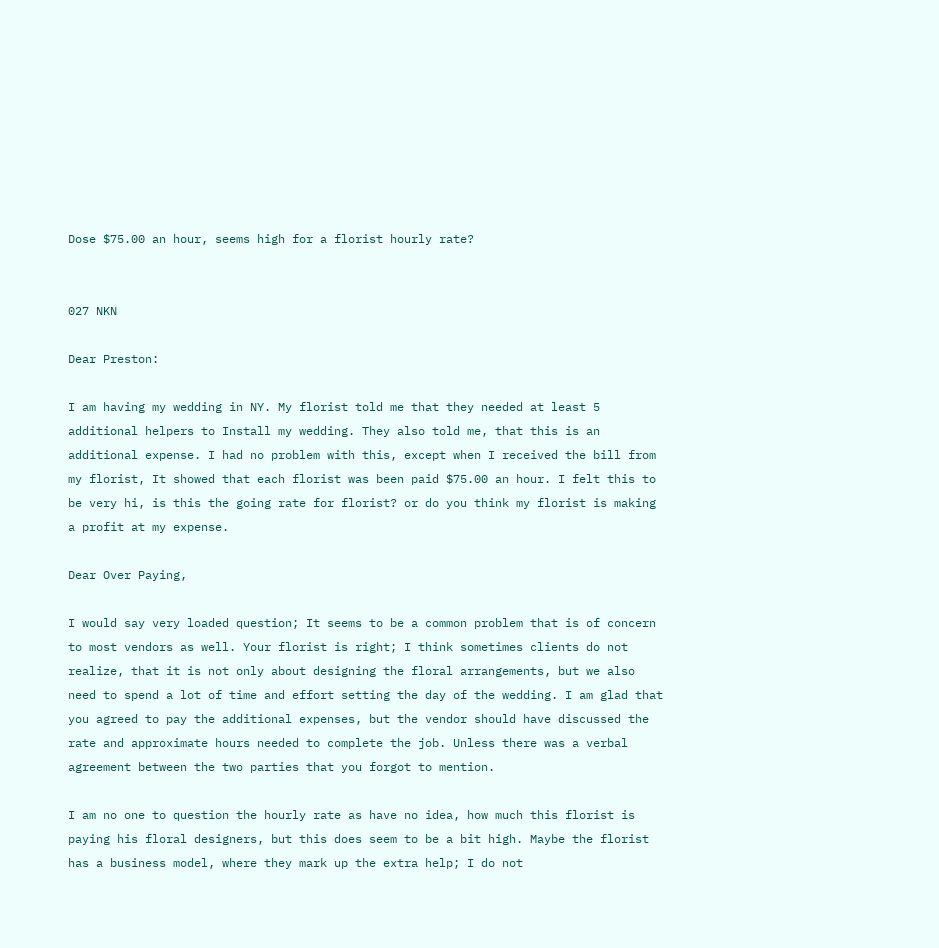Dose $75.00 an hour, seems high for a florist hourly rate?


027 NKN

Dear Preston:

I am having my wedding in NY. My florist told me that they needed at least 5 additional helpers to Install my wedding. They also told me, that this is an additional expense. I had no problem with this, except when I received the bill from my florist, It showed that each florist was been paid $75.00 an hour. I felt this to be very hi, is this the going rate for florist? or do you think my florist is making a profit at my expense.

Dear Over Paying,

I would say very loaded question; It seems to be a common problem that is of concern to most vendors as well. Your florist is right; I think sometimes clients do not realize, that it is not only about designing the floral arrangements, but we also need to spend a lot of time and effort setting the day of the wedding. I am glad that you agreed to pay the additional expenses, but the vendor should have discussed the rate and approximate hours needed to complete the job. Unless there was a verbal agreement between the two parties that you forgot to mention.

I am no one to question the hourly rate as have no idea, how much this florist is paying his floral designers, but this does seem to be a bit high. Maybe the florist has a business model, where they mark up the extra help; I do not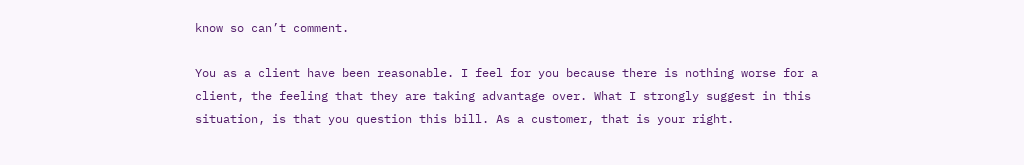know so can’t comment.

You as a client have been reasonable. I feel for you because there is nothing worse for a client, the feeling that they are taking advantage over. What I strongly suggest in this situation, is that you question this bill. As a customer, that is your right.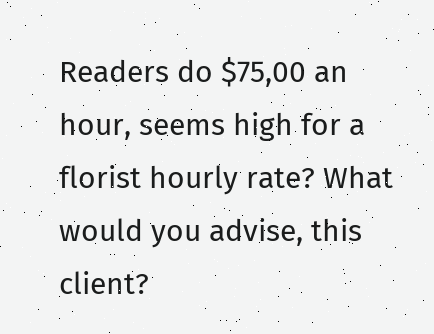Readers do $75,00 an hour, seems high for a florist hourly rate? What would you advise, this client?